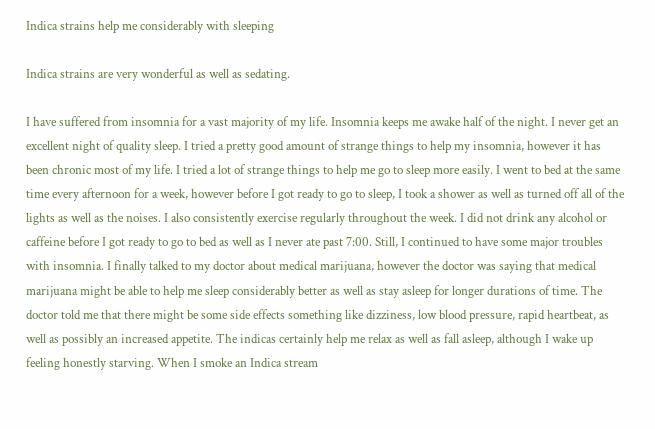Indica strains help me considerably with sleeping

Indica strains are very wonderful as well as sedating.

I have suffered from insomnia for a vast majority of my life. Insomnia keeps me awake half of the night. I never get an excellent night of quality sleep. I tried a pretty good amount of strange things to help my insomnia, however it has been chronic most of my life. I tried a lot of strange things to help me go to sleep more easily. I went to bed at the same time every afternoon for a week, however before I got ready to go to sleep, I took a shower as well as turned off all of the lights as well as the noises. I also consistently exercise regularly throughout the week. I did not drink any alcohol or caffeine before I got ready to go to bed as well as I never ate past 7:00. Still, I continued to have some major troubles with insomnia. I finally talked to my doctor about medical marijuana, however the doctor was saying that medical marijuana might be able to help me sleep considerably better as well as stay asleep for longer durations of time. The doctor told me that there might be some side effects something like dizziness, low blood pressure, rapid heartbeat, as well as possibly an increased appetite. The indicas certainly help me relax as well as fall asleep, although I wake up feeling honestly starving. When I smoke an Indica stream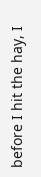before I hit the hay, I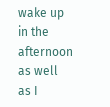wake up in the afternoon as well as I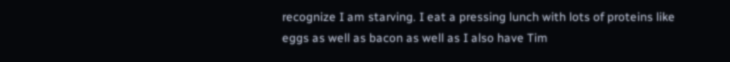recognize I am starving. I eat a pressing lunch with lots of proteins like eggs as well as bacon as well as I also have Tim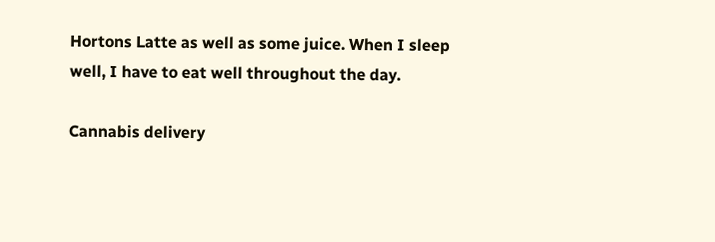Hortons Latte as well as some juice. When I sleep well, I have to eat well throughout the day.

Cannabis delivery